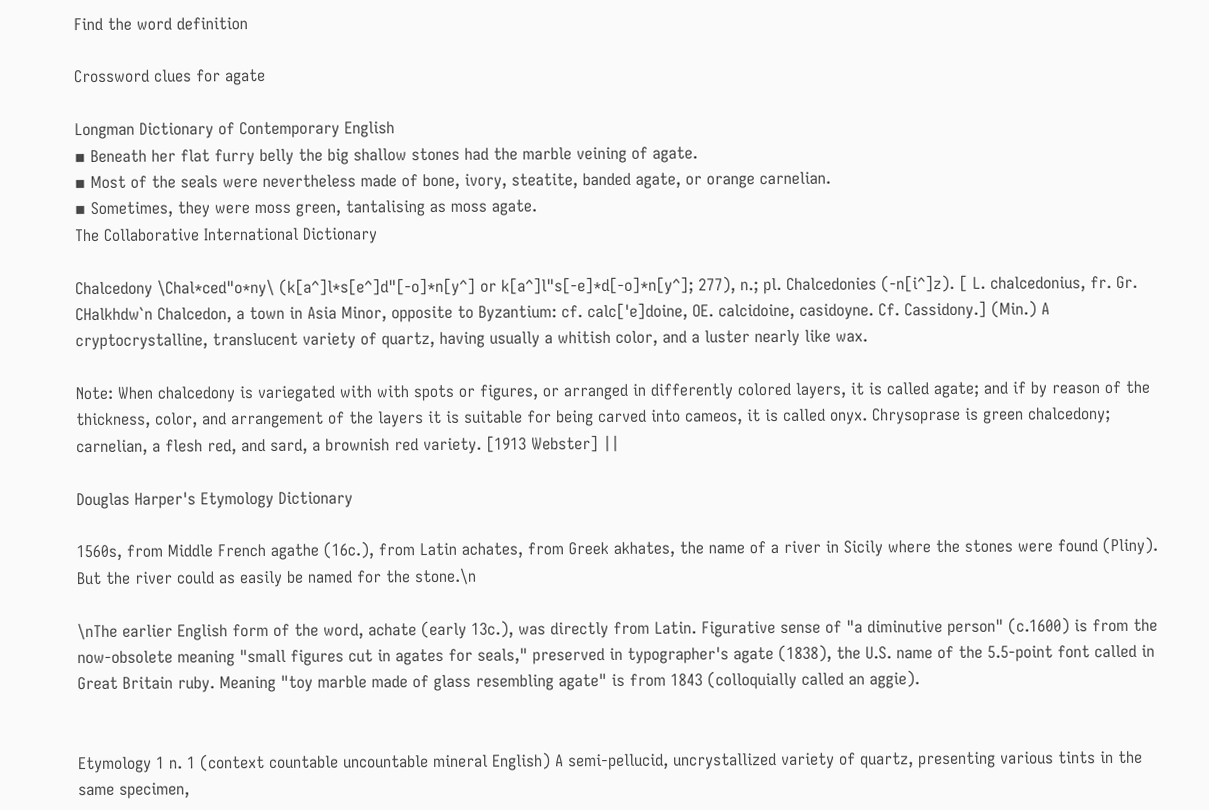Find the word definition

Crossword clues for agate

Longman Dictionary of Contemporary English
▪ Beneath her flat furry belly the big shallow stones had the marble veining of agate.
▪ Most of the seals were nevertheless made of bone, ivory, steatite, banded agate, or orange carnelian.
▪ Sometimes, they were moss green, tantalising as moss agate.
The Collaborative International Dictionary

Chalcedony \Chal*ced"o*ny\ (k[a^]l*s[e^]d"[-o]*n[y^] or k[a^]l"s[-e]*d[-o]*n[y^]; 277), n.; pl. Chalcedonies (-n[i^]z). [ L. chalcedonius, fr. Gr. CHalkhdw`n Chalcedon, a town in Asia Minor, opposite to Byzantium: cf. calc['e]doine, OE. calcidoine, casidoyne. Cf. Cassidony.] (Min.) A cryptocrystalline, translucent variety of quartz, having usually a whitish color, and a luster nearly like wax.

Note: When chalcedony is variegated with with spots or figures, or arranged in differently colored layers, it is called agate; and if by reason of the thickness, color, and arrangement of the layers it is suitable for being carved into cameos, it is called onyx. Chrysoprase is green chalcedony; carnelian, a flesh red, and sard, a brownish red variety. [1913 Webster] ||

Douglas Harper's Etymology Dictionary

1560s, from Middle French agathe (16c.), from Latin achates, from Greek akhates, the name of a river in Sicily where the stones were found (Pliny). But the river could as easily be named for the stone.\n

\nThe earlier English form of the word, achate (early 13c.), was directly from Latin. Figurative sense of "a diminutive person" (c.1600) is from the now-obsolete meaning "small figures cut in agates for seals," preserved in typographer's agate (1838), the U.S. name of the 5.5-point font called in Great Britain ruby. Meaning "toy marble made of glass resembling agate" is from 1843 (colloquially called an aggie).


Etymology 1 n. 1 (context countable uncountable mineral English) A semi-pellucid, uncrystallized variety of quartz, presenting various tints in the same specimen,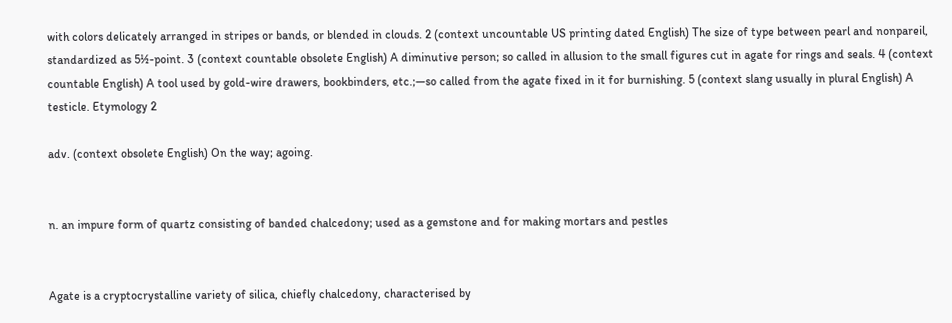with colors delicately arranged in stripes or bands, or blended in clouds. 2 (context uncountable US printing dated English) The size of type between pearl and nonpareil, standardized as 5½-point. 3 (context countable obsolete English) A diminutive person; so called in allusion to the small figures cut in agate for rings and seals. 4 (context countable English) A tool used by gold-wire drawers, bookbinders, etc.;—so called from the agate fixed in it for burnishing. 5 (context slang usually in plural English) A testicle. Etymology 2

adv. (context obsolete English) On the way; agoing.


n. an impure form of quartz consisting of banded chalcedony; used as a gemstone and for making mortars and pestles


Agate is a cryptocrystalline variety of silica, chiefly chalcedony, characterised by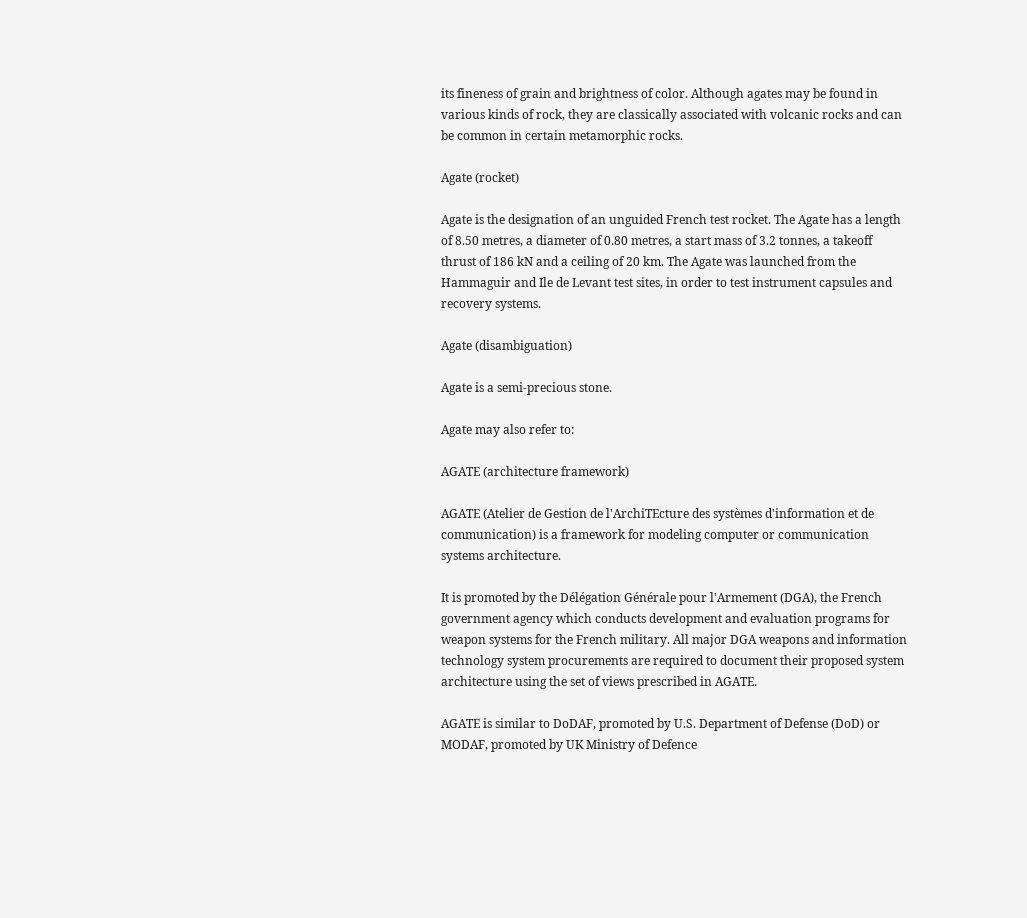its fineness of grain and brightness of color. Although agates may be found in various kinds of rock, they are classically associated with volcanic rocks and can be common in certain metamorphic rocks.

Agate (rocket)

Agate is the designation of an unguided French test rocket. The Agate has a length of 8.50 metres, a diameter of 0.80 metres, a start mass of 3.2 tonnes, a takeoff thrust of 186 kN and a ceiling of 20 km. The Agate was launched from the Hammaguir and Ile de Levant test sites, in order to test instrument capsules and recovery systems.

Agate (disambiguation)

Agate is a semi-precious stone.

Agate may also refer to:

AGATE (architecture framework)

AGATE (Atelier de Gestion de l'ArchiTEcture des systèmes d'information et de communication) is a framework for modeling computer or communication systems architecture.

It is promoted by the Délégation Générale pour l'Armement (DGA), the French government agency which conducts development and evaluation programs for weapon systems for the French military. All major DGA weapons and information technology system procurements are required to document their proposed system architecture using the set of views prescribed in AGATE.

AGATE is similar to DoDAF, promoted by U.S. Department of Defense (DoD) or MODAF, promoted by UK Ministry of Defence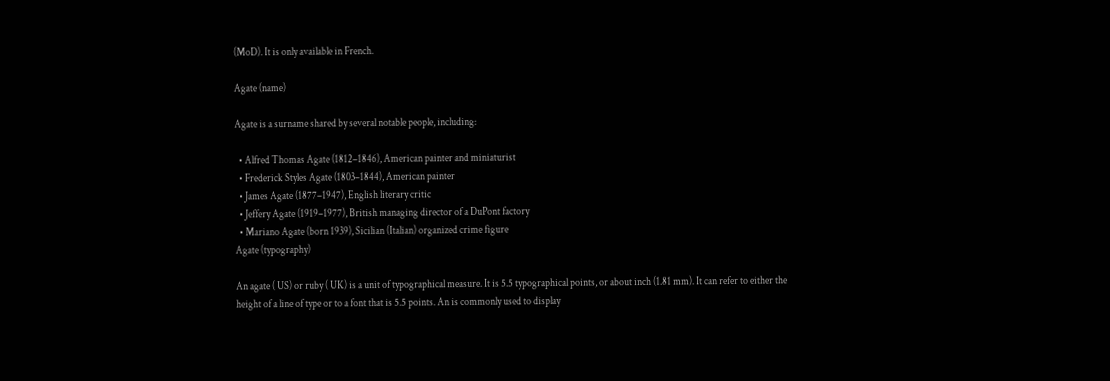(MoD). It is only available in French.

Agate (name)

Agate is a surname shared by several notable people, including:

  • Alfred Thomas Agate (1812–1846), American painter and miniaturist
  • Frederick Styles Agate (1803–1844), American painter
  • James Agate (1877–1947), English literary critic
  • Jeffery Agate (1919–1977), British managing director of a DuPont factory
  • Mariano Agate (born 1939), Sicilian (Italian) organized crime figure
Agate (typography)

An agate ( US) or ruby ( UK) is a unit of typographical measure. It is 5.5 typographical points, or about inch (1.81 mm). It can refer to either the height of a line of type or to a font that is 5.5 points. An is commonly used to display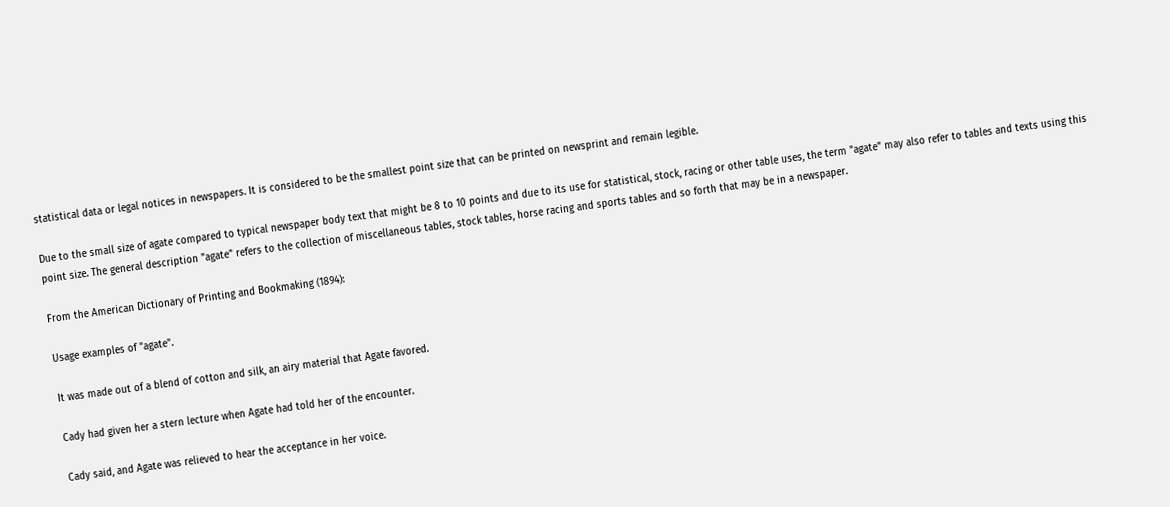statistical data or legal notices in newspapers. It is considered to be the smallest point size that can be printed on newsprint and remain legible.

Due to the small size of agate compared to typical newspaper body text that might be 8 to 10 points and due to its use for statistical, stock, racing or other table uses, the term "agate" may also refer to tables and texts using this point size. The general description "agate" refers to the collection of miscellaneous tables, stock tables, horse racing and sports tables and so forth that may be in a newspaper.

From the American Dictionary of Printing and Bookmaking (1894):

Usage examples of "agate".

It was made out of a blend of cotton and silk, an airy material that Agate favored.

Cady had given her a stern lecture when Agate had told her of the encounter.

Cady said, and Agate was relieved to hear the acceptance in her voice.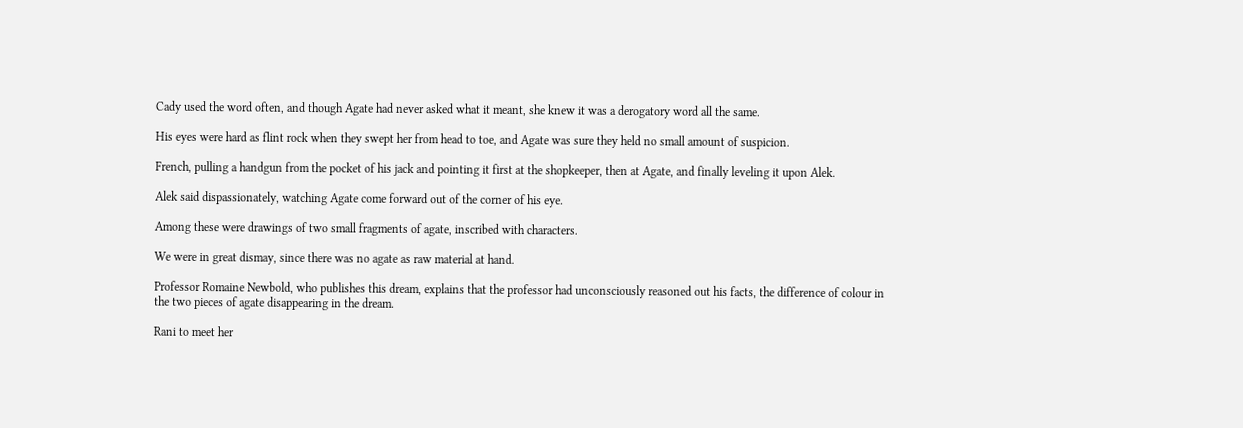Cady used the word often, and though Agate had never asked what it meant, she knew it was a derogatory word all the same.

His eyes were hard as flint rock when they swept her from head to toe, and Agate was sure they held no small amount of suspicion.

French, pulling a handgun from the pocket of his jack and pointing it first at the shopkeeper, then at Agate, and finally leveling it upon Alek.

Alek said dispassionately, watching Agate come forward out of the corner of his eye.

Among these were drawings of two small fragments of agate, inscribed with characters.

We were in great dismay, since there was no agate as raw material at hand.

Professor Romaine Newbold, who publishes this dream, explains that the professor had unconsciously reasoned out his facts, the difference of colour in the two pieces of agate disappearing in the dream.

Rani to meet her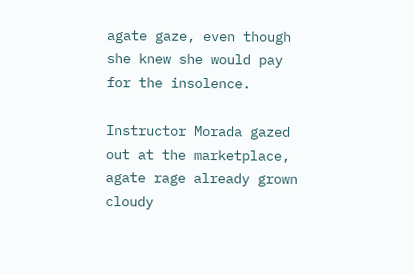agate gaze, even though she knew she would pay for the insolence.

Instructor Morada gazed out at the marketplace, agate rage already grown cloudy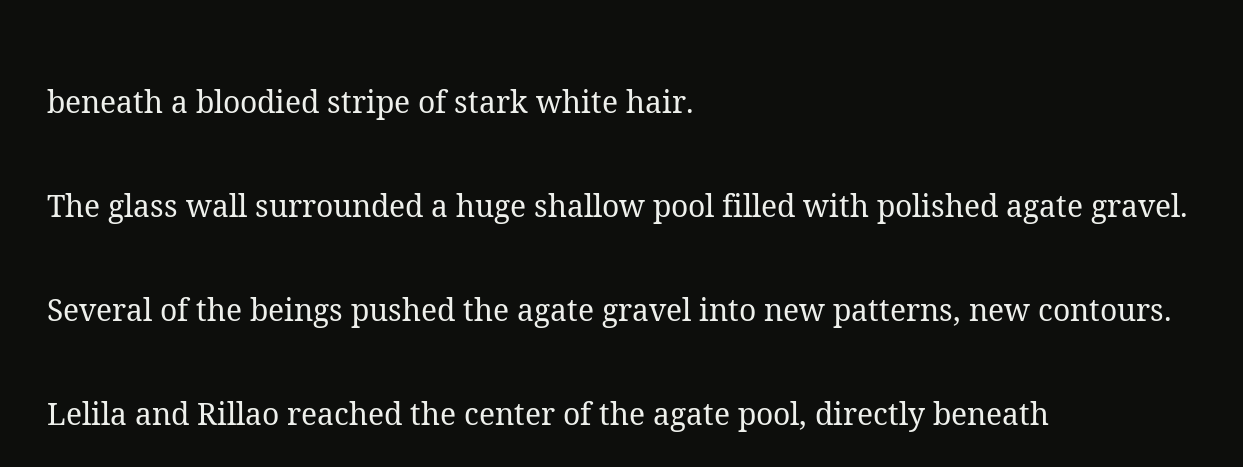beneath a bloodied stripe of stark white hair.

The glass wall surrounded a huge shallow pool filled with polished agate gravel.

Several of the beings pushed the agate gravel into new patterns, new contours.

Lelila and Rillao reached the center of the agate pool, directly beneath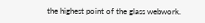the highest point of the glass webwork.